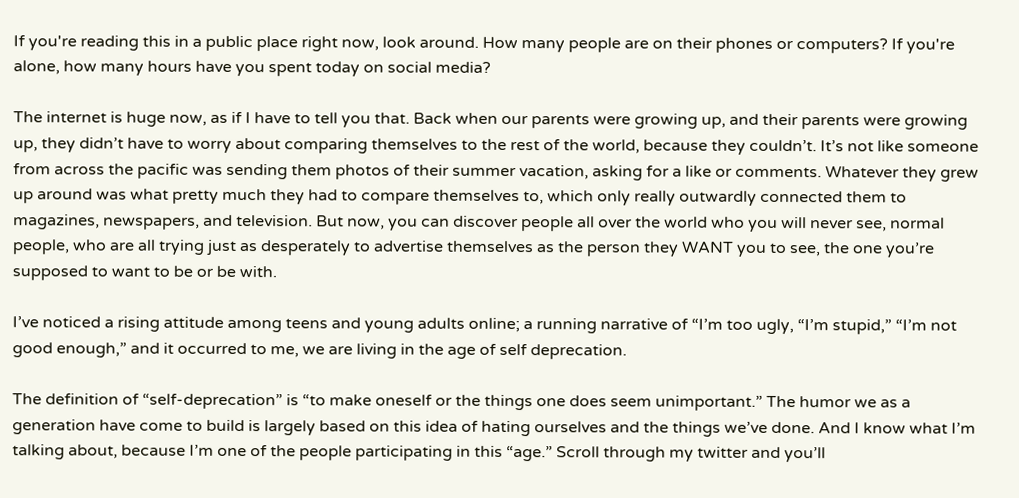If you're reading this in a public place right now, look around. How many people are on their phones or computers? If you're alone, how many hours have you spent today on social media?

The internet is huge now, as if I have to tell you that. Back when our parents were growing up, and their parents were growing up, they didn’t have to worry about comparing themselves to the rest of the world, because they couldn’t. It’s not like someone from across the pacific was sending them photos of their summer vacation, asking for a like or comments. Whatever they grew up around was what pretty much they had to compare themselves to, which only really outwardly connected them to magazines, newspapers, and television. But now, you can discover people all over the world who you will never see, normal people, who are all trying just as desperately to advertise themselves as the person they WANT you to see, the one you’re supposed to want to be or be with.

I’ve noticed a rising attitude among teens and young adults online; a running narrative of “I’m too ugly, “I’m stupid,” “I’m not good enough,” and it occurred to me, we are living in the age of self deprecation.

The definition of “self-deprecation” is “to make oneself or the things one does seem unimportant.” The humor we as a generation have come to build is largely based on this idea of hating ourselves and the things we’ve done. And I know what I’m talking about, because I’m one of the people participating in this “age.” Scroll through my twitter and you’ll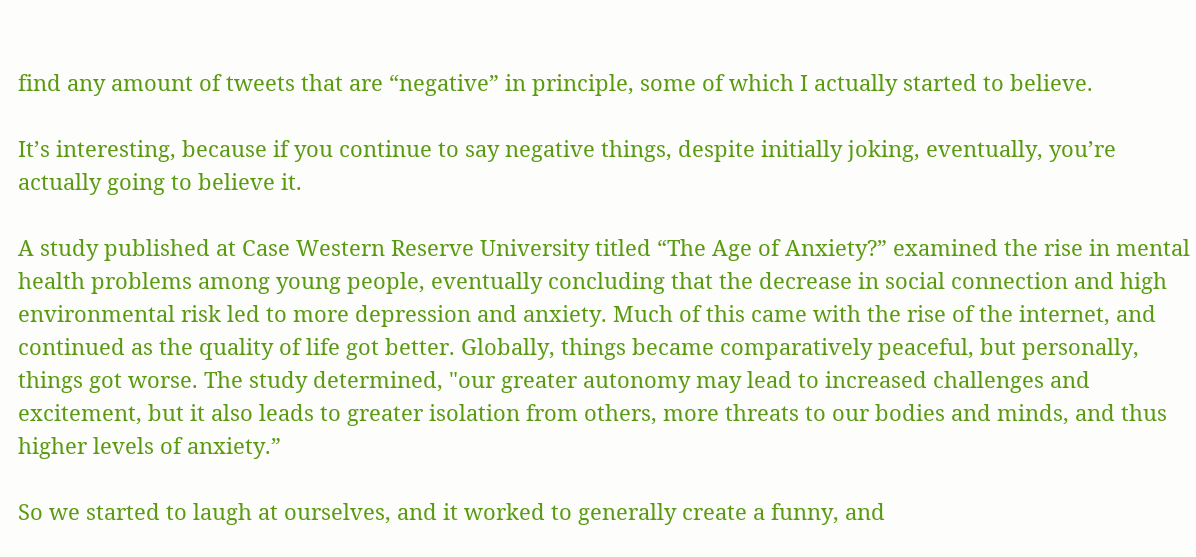find any amount of tweets that are “negative” in principle, some of which I actually started to believe.

It’s interesting, because if you continue to say negative things, despite initially joking, eventually, you’re actually going to believe it.

A study published at Case Western Reserve University titled “The Age of Anxiety?” examined the rise in mental health problems among young people, eventually concluding that the decrease in social connection and high environmental risk led to more depression and anxiety. Much of this came with the rise of the internet, and continued as the quality of life got better. Globally, things became comparatively peaceful, but personally, things got worse. The study determined, "our greater autonomy may lead to increased challenges and excitement, but it also leads to greater isolation from others, more threats to our bodies and minds, and thus higher levels of anxiety.”

So we started to laugh at ourselves, and it worked to generally create a funny, and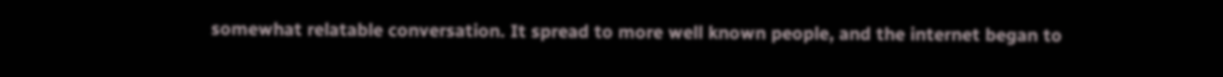somewhat relatable conversation. It spread to more well known people, and the internet began to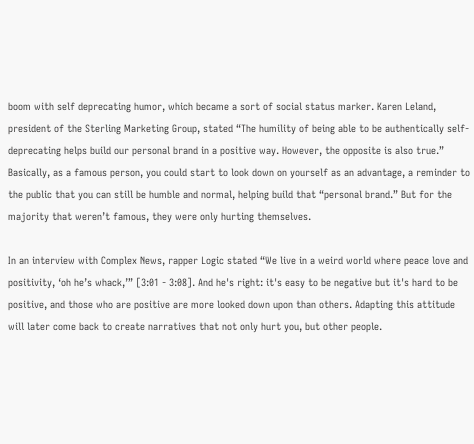boom with self deprecating humor, which became a sort of social status marker. Karen Leland, president of the Sterling Marketing Group, stated “The humility of being able to be authentically self-deprecating helps build our personal brand in a positive way. However, the opposite is also true.” Basically, as a famous person, you could start to look down on yourself as an advantage, a reminder to the public that you can still be humble and normal, helping build that “personal brand.” But for the majority that weren’t famous, they were only hurting themselves.

In an interview with Complex News, rapper Logic stated “We live in a weird world where peace love and positivity, ‘oh he’s whack,’” [3:01 - 3:08]. And he's right: it's easy to be negative but it's hard to be positive, and those who are positive are more looked down upon than others. Adapting this attitude will later come back to create narratives that not only hurt you, but other people.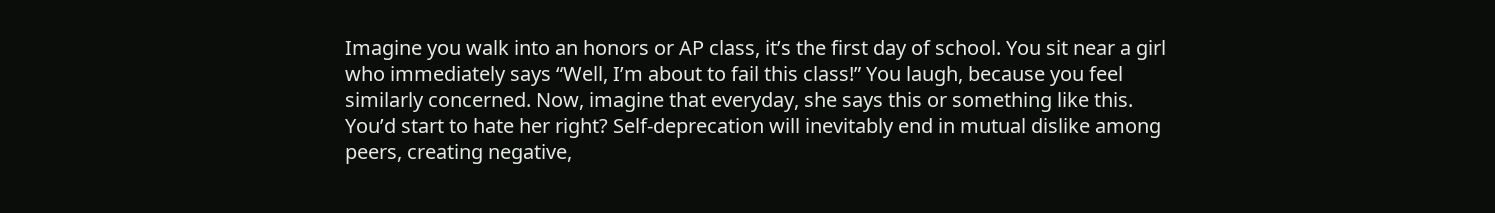Imagine you walk into an honors or AP class, it’s the first day of school. You sit near a girl who immediately says “Well, I’m about to fail this class!” You laugh, because you feel similarly concerned. Now, imagine that everyday, she says this or something like this. You’d start to hate her right? Self-deprecation will inevitably end in mutual dislike among peers, creating negative,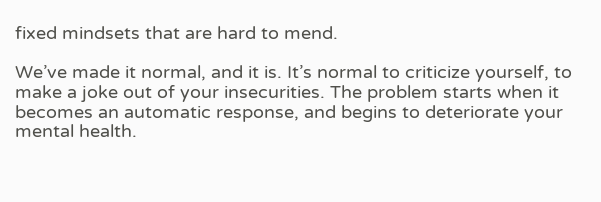fixed mindsets that are hard to mend.

We’ve made it normal, and it is. It’s normal to criticize yourself, to make a joke out of your insecurities. The problem starts when it becomes an automatic response, and begins to deteriorate your mental health.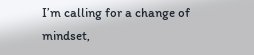I’m calling for a change of mindset,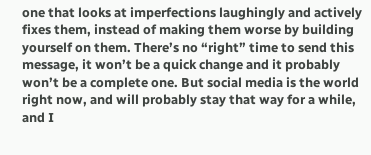one that looks at imperfections laughingly and actively fixes them, instead of making them worse by building yourself on them. There’s no “right” time to send this message, it won’t be a quick change and it probably won’t be a complete one. But social media is the world right now, and will probably stay that way for a while, and I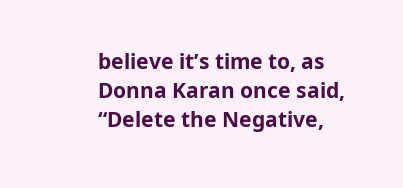believe it’s time to, as Donna Karan once said, “Delete the Negative,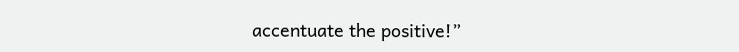accentuate the positive!”